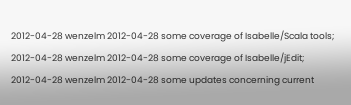2012-04-28 wenzelm 2012-04-28 some coverage of Isabelle/Scala tools;
2012-04-28 wenzelm 2012-04-28 some coverage of Isabelle/jEdit;
2012-04-28 wenzelm 2012-04-28 some updates concerning current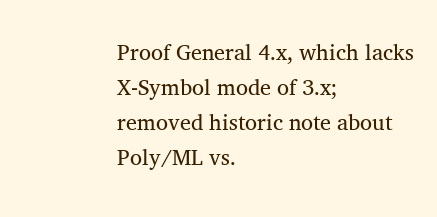Proof General 4.x, which lacks X-Symbol mode of 3.x; removed historic note about Poly/ML vs.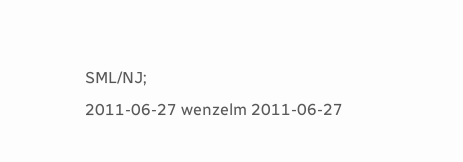SML/NJ;
2011-06-27 wenzelm 2011-06-27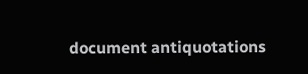document antiquotations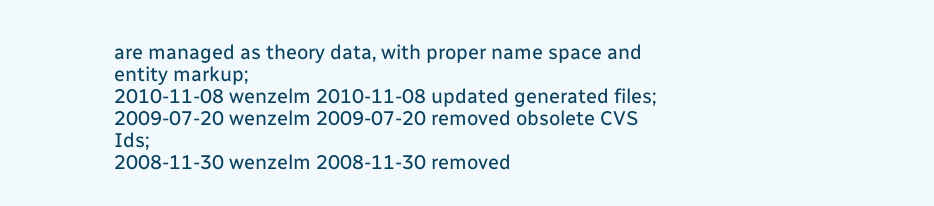are managed as theory data, with proper name space and entity markup;
2010-11-08 wenzelm 2010-11-08 updated generated files;
2009-07-20 wenzelm 2009-07-20 removed obsolete CVS Ids;
2008-11-30 wenzelm 2008-11-30 removed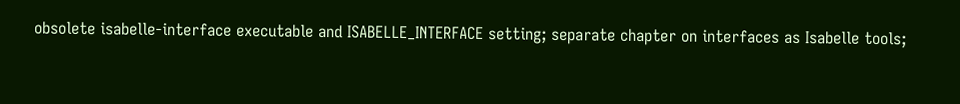obsolete isabelle-interface executable and ISABELLE_INTERFACE setting; separate chapter on interfaces as Isabelle tools;